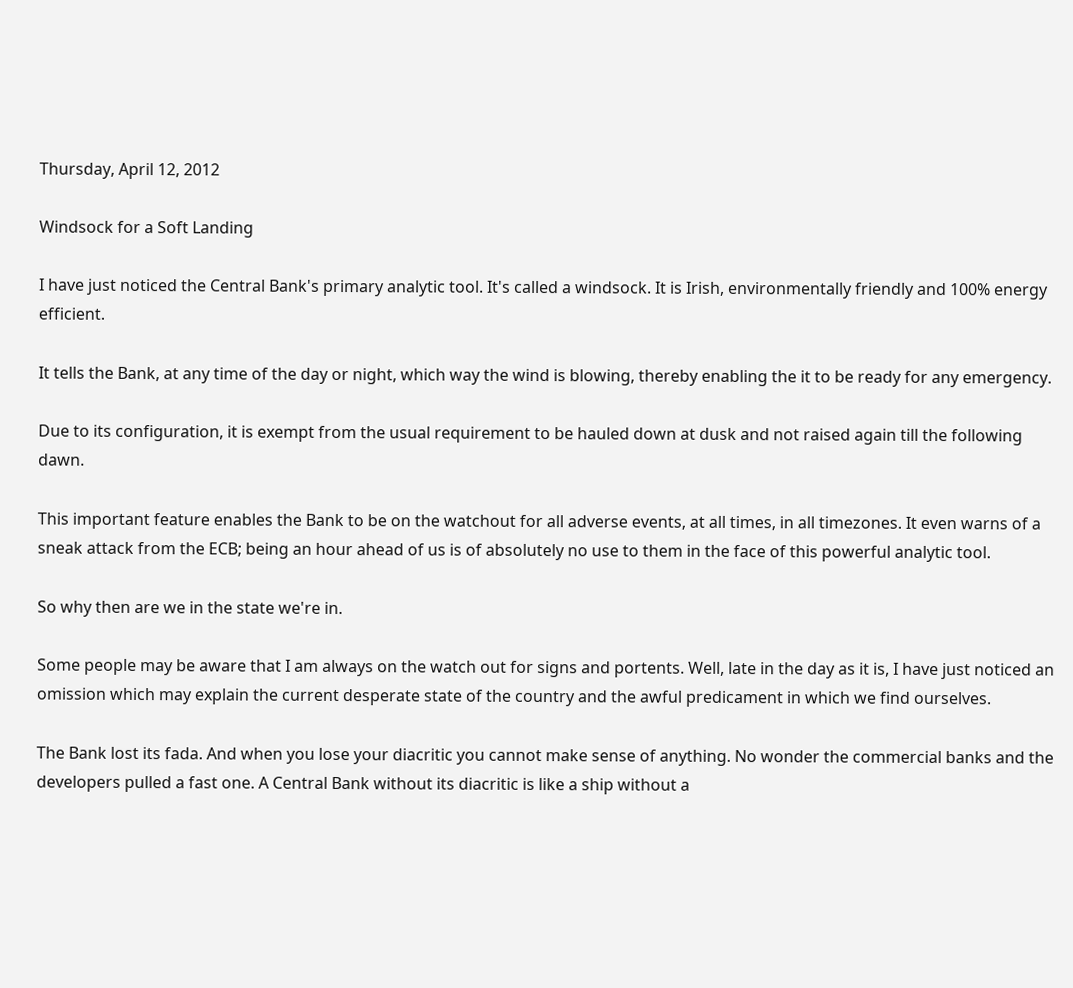Thursday, April 12, 2012

Windsock for a Soft Landing

I have just noticed the Central Bank's primary analytic tool. It's called a windsock. It is Irish, environmentally friendly and 100% energy efficient.

It tells the Bank, at any time of the day or night, which way the wind is blowing, thereby enabling the it to be ready for any emergency.

Due to its configuration, it is exempt from the usual requirement to be hauled down at dusk and not raised again till the following dawn.

This important feature enables the Bank to be on the watchout for all adverse events, at all times, in all timezones. It even warns of a sneak attack from the ECB; being an hour ahead of us is of absolutely no use to them in the face of this powerful analytic tool.

So why then are we in the state we're in.

Some people may be aware that I am always on the watch out for signs and portents. Well, late in the day as it is, I have just noticed an omission which may explain the current desperate state of the country and the awful predicament in which we find ourselves.

The Bank lost its fada. And when you lose your diacritic you cannot make sense of anything. No wonder the commercial banks and the developers pulled a fast one. A Central Bank without its diacritic is like a ship without a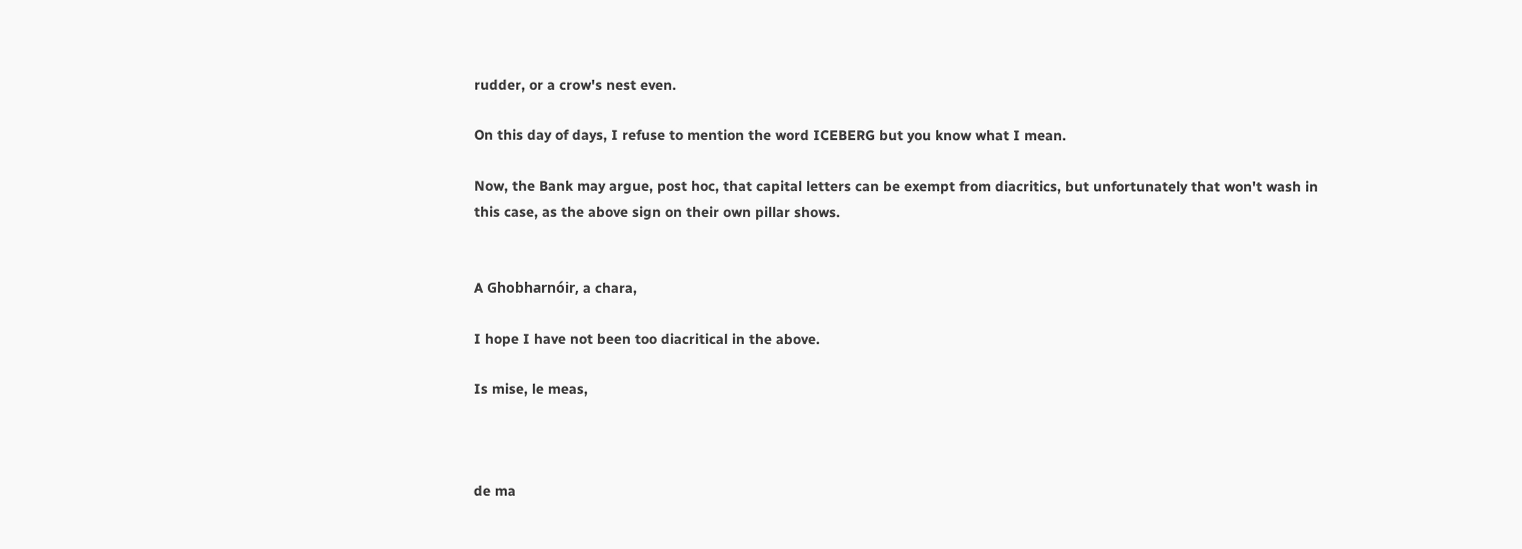rudder, or a crow's nest even.

On this day of days, I refuse to mention the word ICEBERG but you know what I mean.

Now, the Bank may argue, post hoc, that capital letters can be exempt from diacritics, but unfortunately that won't wash in this case, as the above sign on their own pillar shows.


A Ghobharnóir, a chara,

I hope I have not been too diacritical in the above.

Is mise, le meas,



de ma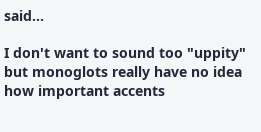said...

I don't want to sound too "uppity" but monoglots really have no idea how important accents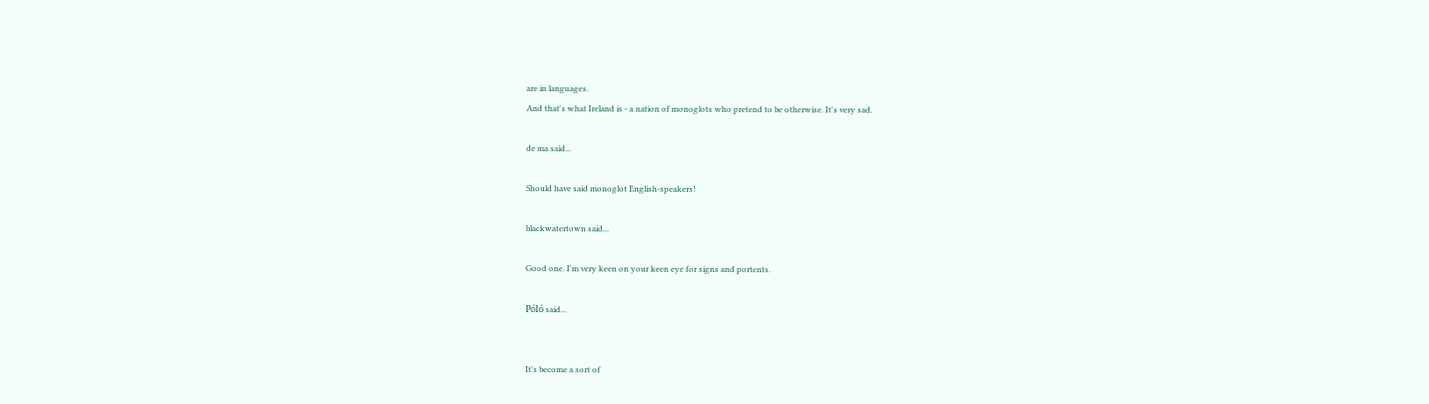are in languages.
And that's what Ireland is - a nation of monoglots who pretend to be otherwise. It's very sad.

de ma said...

Should have said monoglot English-speakers!

blackwatertown said...

Good one. I'm very keen on your keen eye for signs and portents.

Póló said...


It's become a sort of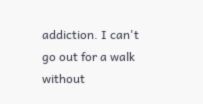addiction. I can't go out for a walk without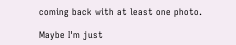coming back with at least one photo.

Maybe I'm just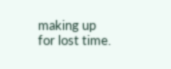making up for lost time.